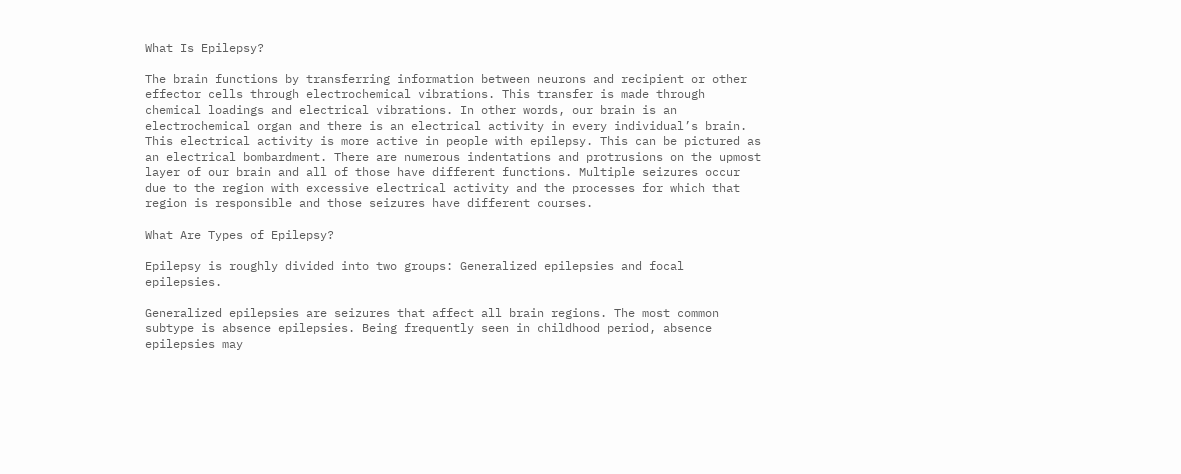What Is Epilepsy?

The brain functions by transferring information between neurons and recipient or other effector cells through electrochemical vibrations. This transfer is made through chemical loadings and electrical vibrations. In other words, our brain is an electrochemical organ and there is an electrical activity in every individual’s brain. This electrical activity is more active in people with epilepsy. This can be pictured as an electrical bombardment. There are numerous indentations and protrusions on the upmost layer of our brain and all of those have different functions. Multiple seizures occur due to the region with excessive electrical activity and the processes for which that region is responsible and those seizures have different courses.

What Are Types of Epilepsy?

Epilepsy is roughly divided into two groups: Generalized epilepsies and focal epilepsies.

Generalized epilepsies are seizures that affect all brain regions. The most common subtype is absence epilepsies. Being frequently seen in childhood period, absence epilepsies may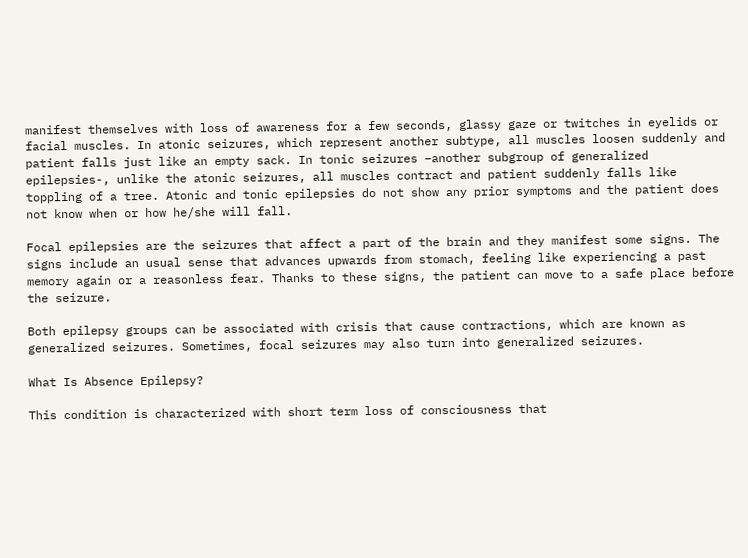manifest themselves with loss of awareness for a few seconds, glassy gaze or twitches in eyelids or facial muscles. In atonic seizures, which represent another subtype, all muscles loosen suddenly and patient falls just like an empty sack. In tonic seizures –another subgroup of generalized epilepsies-, unlike the atonic seizures, all muscles contract and patient suddenly falls like toppling of a tree. Atonic and tonic epilepsies do not show any prior symptoms and the patient does not know when or how he/she will fall.

Focal epilepsies are the seizures that affect a part of the brain and they manifest some signs. The signs include an usual sense that advances upwards from stomach, feeling like experiencing a past memory again or a reasonless fear. Thanks to these signs, the patient can move to a safe place before the seizure.

Both epilepsy groups can be associated with crisis that cause contractions, which are known as generalized seizures. Sometimes, focal seizures may also turn into generalized seizures.

What Is Absence Epilepsy?

This condition is characterized with short term loss of consciousness that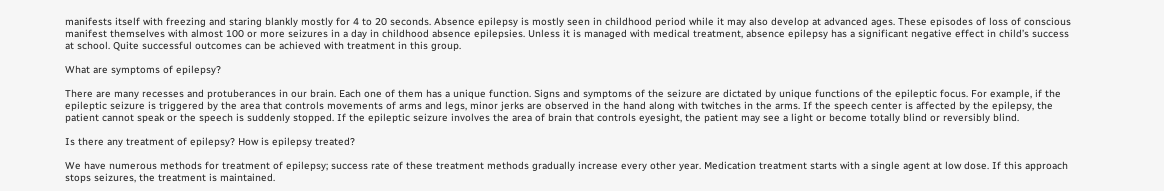manifests itself with freezing and staring blankly mostly for 4 to 20 seconds. Absence epilepsy is mostly seen in childhood period while it may also develop at advanced ages. These episodes of loss of conscious manifest themselves with almost 100 or more seizures in a day in childhood absence epilepsies. Unless it is managed with medical treatment, absence epilepsy has a significant negative effect in child’s success at school. Quite successful outcomes can be achieved with treatment in this group.

What are symptoms of epilepsy?

There are many recesses and protuberances in our brain. Each one of them has a unique function. Signs and symptoms of the seizure are dictated by unique functions of the epileptic focus. For example, if the epileptic seizure is triggered by the area that controls movements of arms and legs, minor jerks are observed in the hand along with twitches in the arms. If the speech center is affected by the epilepsy, the patient cannot speak or the speech is suddenly stopped. If the epileptic seizure involves the area of brain that controls eyesight, the patient may see a light or become totally blind or reversibly blind.

Is there any treatment of epilepsy? How is epilepsy treated?

We have numerous methods for treatment of epilepsy; success rate of these treatment methods gradually increase every other year. Medication treatment starts with a single agent at low dose. If this approach stops seizures, the treatment is maintained.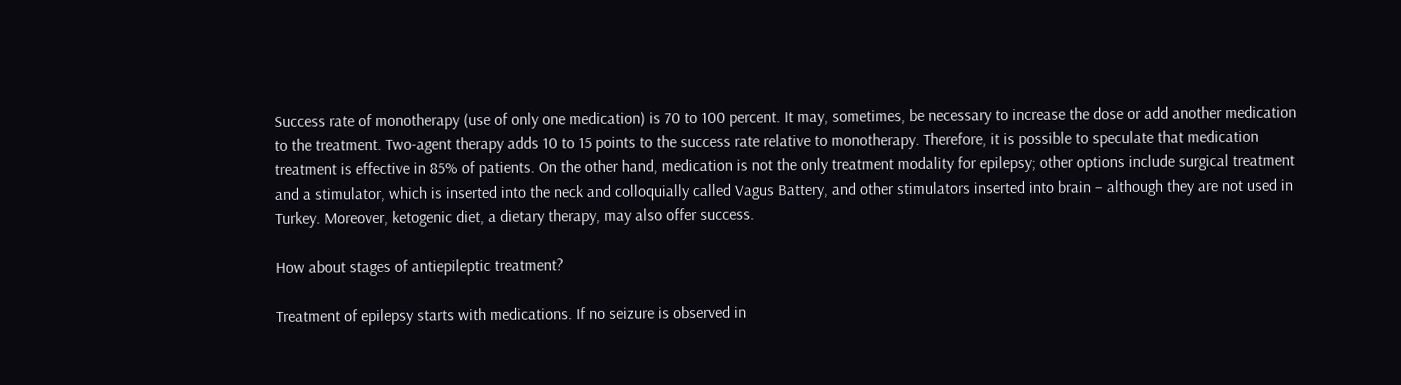Success rate of monotherapy (use of only one medication) is 70 to 100 percent. It may, sometimes, be necessary to increase the dose or add another medication to the treatment. Two-agent therapy adds 10 to 15 points to the success rate relative to monotherapy. Therefore, it is possible to speculate that medication treatment is effective in 85% of patients. On the other hand, medication is not the only treatment modality for epilepsy; other options include surgical treatment and a stimulator, which is inserted into the neck and colloquially called Vagus Battery, and other stimulators inserted into brain – although they are not used in Turkey. Moreover, ketogenic diet, a dietary therapy, may also offer success.

How about stages of antiepileptic treatment?

Treatment of epilepsy starts with medications. If no seizure is observed in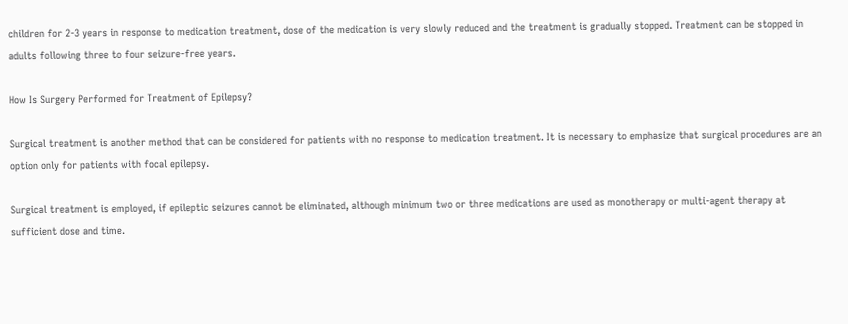children for 2-3 years in response to medication treatment, dose of the medication is very slowly reduced and the treatment is gradually stopped. Treatment can be stopped in adults following three to four seizure-free years.

How Is Surgery Performed for Treatment of Epilepsy?

Surgical treatment is another method that can be considered for patients with no response to medication treatment. It is necessary to emphasize that surgical procedures are an option only for patients with focal epilepsy.

Surgical treatment is employed, if epileptic seizures cannot be eliminated, although minimum two or three medications are used as monotherapy or multi-agent therapy at sufficient dose and time.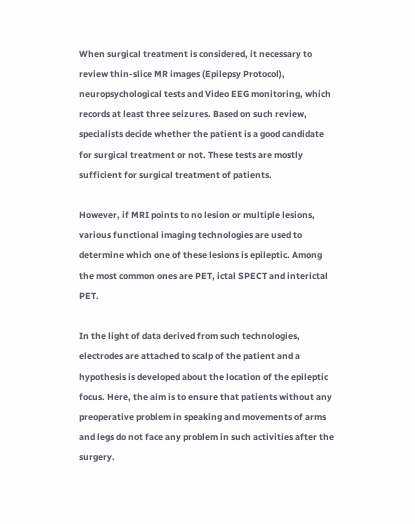When surgical treatment is considered, it necessary to review thin-slice MR images (Epilepsy Protocol), neuropsychological tests and Video EEG monitoring, which records at least three seizures. Based on such review, specialists decide whether the patient is a good candidate for surgical treatment or not. These tests are mostly sufficient for surgical treatment of patients.

However, if MRI points to no lesion or multiple lesions, various functional imaging technologies are used to determine which one of these lesions is epileptic. Among the most common ones are PET, ictal SPECT and interictal PET.

In the light of data derived from such technologies, electrodes are attached to scalp of the patient and a hypothesis is developed about the location of the epileptic focus. Here, the aim is to ensure that patients without any preoperative problem in speaking and movements of arms and legs do not face any problem in such activities after the surgery.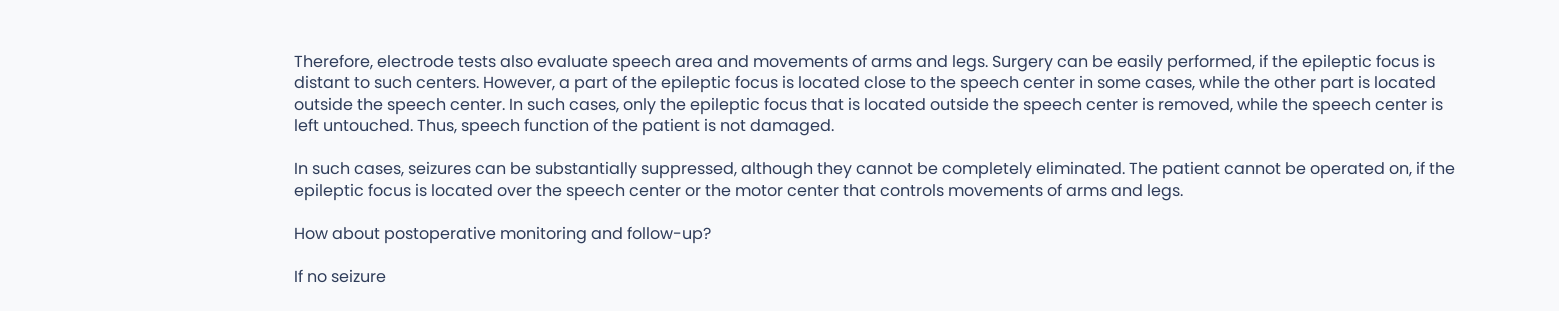Therefore, electrode tests also evaluate speech area and movements of arms and legs. Surgery can be easily performed, if the epileptic focus is distant to such centers. However, a part of the epileptic focus is located close to the speech center in some cases, while the other part is located outside the speech center. In such cases, only the epileptic focus that is located outside the speech center is removed, while the speech center is left untouched. Thus, speech function of the patient is not damaged.

In such cases, seizures can be substantially suppressed, although they cannot be completely eliminated. The patient cannot be operated on, if the epileptic focus is located over the speech center or the motor center that controls movements of arms and legs.

How about postoperative monitoring and follow-up?

If no seizure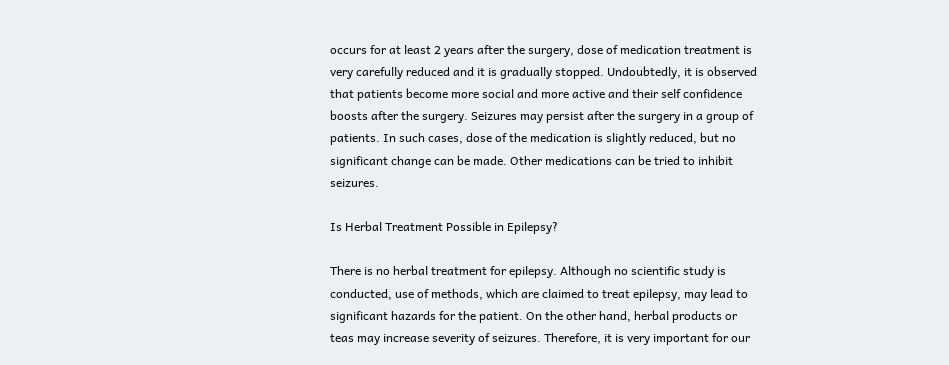occurs for at least 2 years after the surgery, dose of medication treatment is very carefully reduced and it is gradually stopped. Undoubtedly, it is observed that patients become more social and more active and their self confidence boosts after the surgery. Seizures may persist after the surgery in a group of patients. In such cases, dose of the medication is slightly reduced, but no significant change can be made. Other medications can be tried to inhibit seizures.

Is Herbal Treatment Possible in Epilepsy?

There is no herbal treatment for epilepsy. Although no scientific study is conducted, use of methods, which are claimed to treat epilepsy, may lead to significant hazards for the patient. On the other hand, herbal products or teas may increase severity of seizures. Therefore, it is very important for our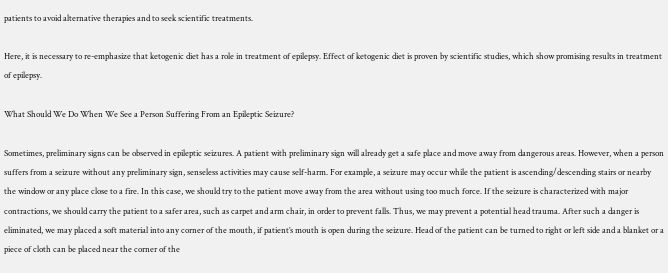patients to avoid alternative therapies and to seek scientific treatments.

Here, it is necessary to re-emphasize that ketogenic diet has a role in treatment of epilepsy. Effect of ketogenic diet is proven by scientific studies, which show promising results in treatment of epilepsy.

What Should We Do When We See a Person Suffering From an Epileptic Seizure?

Sometimes, preliminary signs can be observed in epileptic seizures. A patient with preliminary sign will already get a safe place and move away from dangerous areas. However, when a person suffers from a seizure without any preliminary sign, senseless activities may cause self-harm. For example, a seizure may occur while the patient is ascending/descending stairs or nearby the window or any place close to a fire. In this case, we should try to the patient move away from the area without using too much force. If the seizure is characterized with major contractions, we should carry the patient to a safer area, such as carpet and arm chair, in order to prevent falls. Thus, we may prevent a potential head trauma. After such a danger is eliminated, we may placed a soft material into any corner of the mouth, if patient’s mouth is open during the seizure. Head of the patient can be turned to right or left side and a blanket or a piece of cloth can be placed near the corner of the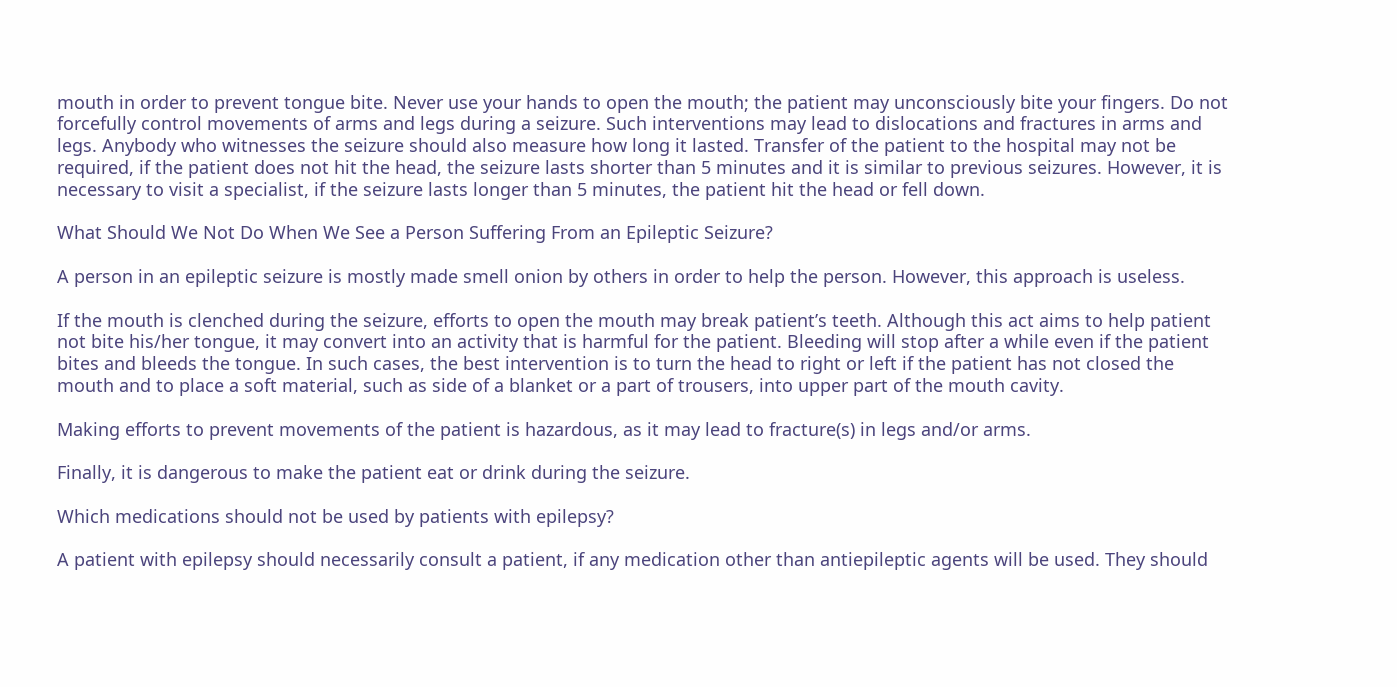mouth in order to prevent tongue bite. Never use your hands to open the mouth; the patient may unconsciously bite your fingers. Do not forcefully control movements of arms and legs during a seizure. Such interventions may lead to dislocations and fractures in arms and legs. Anybody who witnesses the seizure should also measure how long it lasted. Transfer of the patient to the hospital may not be required, if the patient does not hit the head, the seizure lasts shorter than 5 minutes and it is similar to previous seizures. However, it is necessary to visit a specialist, if the seizure lasts longer than 5 minutes, the patient hit the head or fell down.

What Should We Not Do When We See a Person Suffering From an Epileptic Seizure?

A person in an epileptic seizure is mostly made smell onion by others in order to help the person. However, this approach is useless.

If the mouth is clenched during the seizure, efforts to open the mouth may break patient’s teeth. Although this act aims to help patient not bite his/her tongue, it may convert into an activity that is harmful for the patient. Bleeding will stop after a while even if the patient bites and bleeds the tongue. In such cases, the best intervention is to turn the head to right or left if the patient has not closed the mouth and to place a soft material, such as side of a blanket or a part of trousers, into upper part of the mouth cavity.

Making efforts to prevent movements of the patient is hazardous, as it may lead to fracture(s) in legs and/or arms.

Finally, it is dangerous to make the patient eat or drink during the seizure.

Which medications should not be used by patients with epilepsy?

A patient with epilepsy should necessarily consult a patient, if any medication other than antiepileptic agents will be used. They should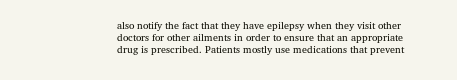also notify the fact that they have epilepsy when they visit other doctors for other ailments in order to ensure that an appropriate drug is prescribed. Patients mostly use medications that prevent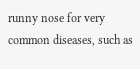runny nose for very common diseases, such as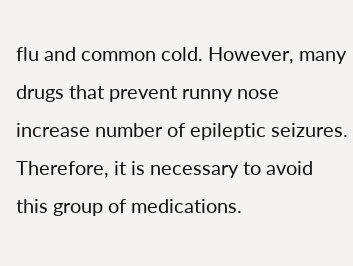flu and common cold. However, many drugs that prevent runny nose increase number of epileptic seizures. Therefore, it is necessary to avoid this group of medications.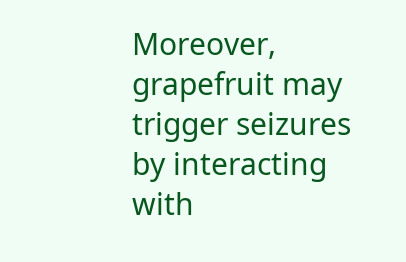Moreover, grapefruit may trigger seizures by interacting with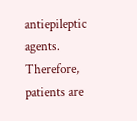antiepileptic agents. Therefore, patients are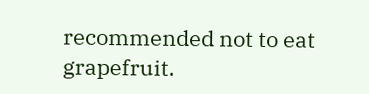recommended not to eat grapefruit.